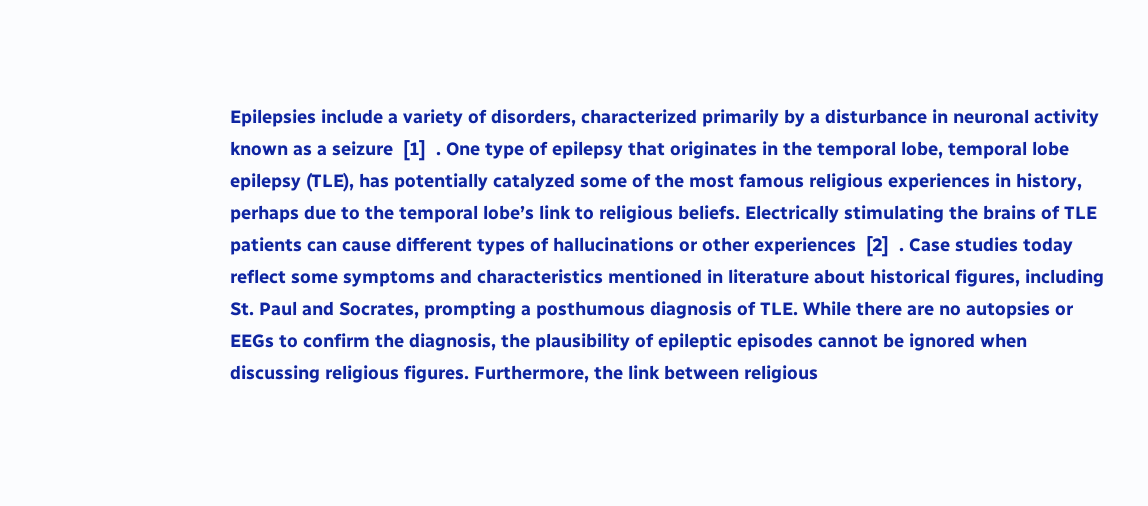Epilepsies include a variety of disorders, characterized primarily by a disturbance in neuronal activity known as a seizure  [1]  . One type of epilepsy that originates in the temporal lobe, temporal lobe epilepsy (TLE), has potentially catalyzed some of the most famous religious experiences in history, perhaps due to the temporal lobe’s link to religious beliefs. Electrically stimulating the brains of TLE patients can cause different types of hallucinations or other experiences  [2]  . Case studies today reflect some symptoms and characteristics mentioned in literature about historical figures, including St. Paul and Socrates, prompting a posthumous diagnosis of TLE. While there are no autopsies or EEGs to confirm the diagnosis, the plausibility of epileptic episodes cannot be ignored when discussing religious figures. Furthermore, the link between religious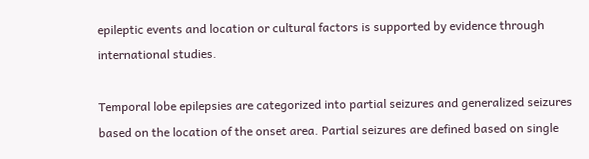epileptic events and location or cultural factors is supported by evidence through international studies.

Temporal lobe epilepsies are categorized into partial seizures and generalized seizures based on the location of the onset area. Partial seizures are defined based on single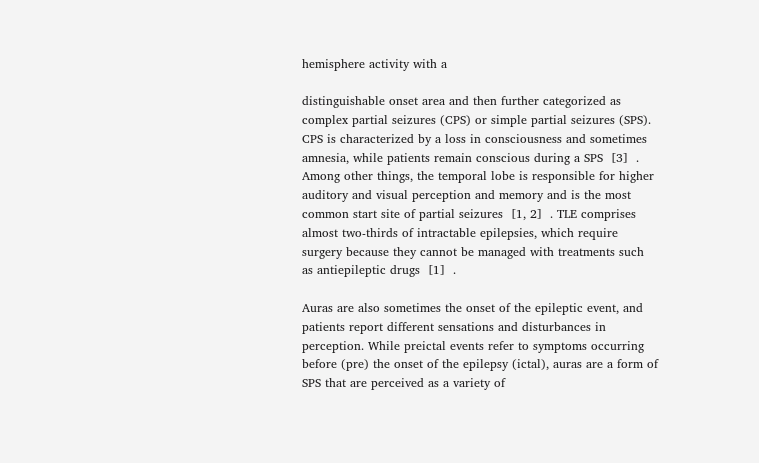hemisphere activity with a

distinguishable onset area and then further categorized as complex partial seizures (CPS) or simple partial seizures (SPS). CPS is characterized by a loss in consciousness and sometimes amnesia, while patients remain conscious during a SPS  [3]  . Among other things, the temporal lobe is responsible for higher auditory and visual perception and memory and is the most common start site of partial seizures  [1, 2]  . TLE comprises almost two-thirds of intractable epilepsies, which require surgery because they cannot be managed with treatments such as antiepileptic drugs  [1]  .

Auras are also sometimes the onset of the epileptic event, and patients report different sensations and disturbances in perception. While preictal events refer to symptoms occurring before (pre) the onset of the epilepsy (ictal), auras are a form of SPS that are perceived as a variety of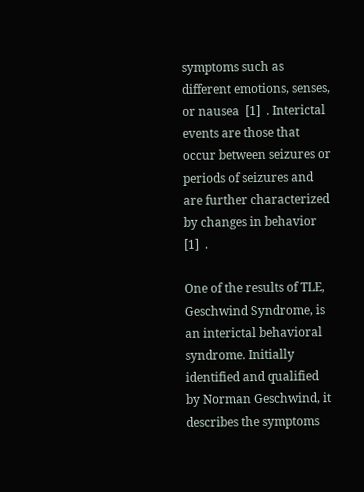symptoms such as different emotions, senses, or nausea  [1]  . Interictal events are those that occur between seizures or periods of seizures and are further characterized by changes in behavior  [1]  .

One of the results of TLE, Geschwind Syndrome, is an interictal behavioral syndrome. Initially identified and qualified by Norman Geschwind, it describes the symptoms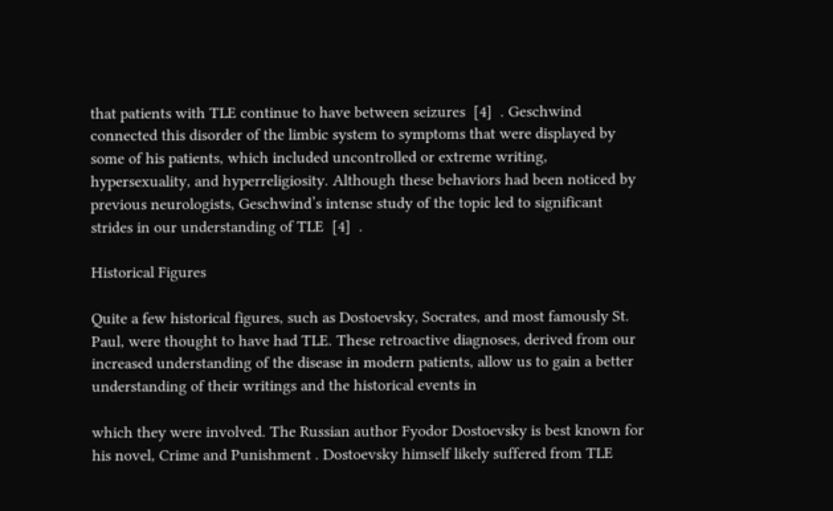that patients with TLE continue to have between seizures  [4]  . Geschwind connected this disorder of the limbic system to symptoms that were displayed by some of his patients, which included uncontrolled or extreme writing, hypersexuality, and hyperreligiosity. Although these behaviors had been noticed by previous neurologists, Geschwind’s intense study of the topic led to significant strides in our understanding of TLE  [4]  .

Historical Figures

Quite a few historical figures, such as Dostoevsky, Socrates, and most famously St. Paul, were thought to have had TLE. These retroactive diagnoses, derived from our increased understanding of the disease in modern patients, allow us to gain a better understanding of their writings and the historical events in

which they were involved. The Russian author Fyodor Dostoevsky is best known for his novel, Crime and Punishment . Dostoevsky himself likely suffered from TLE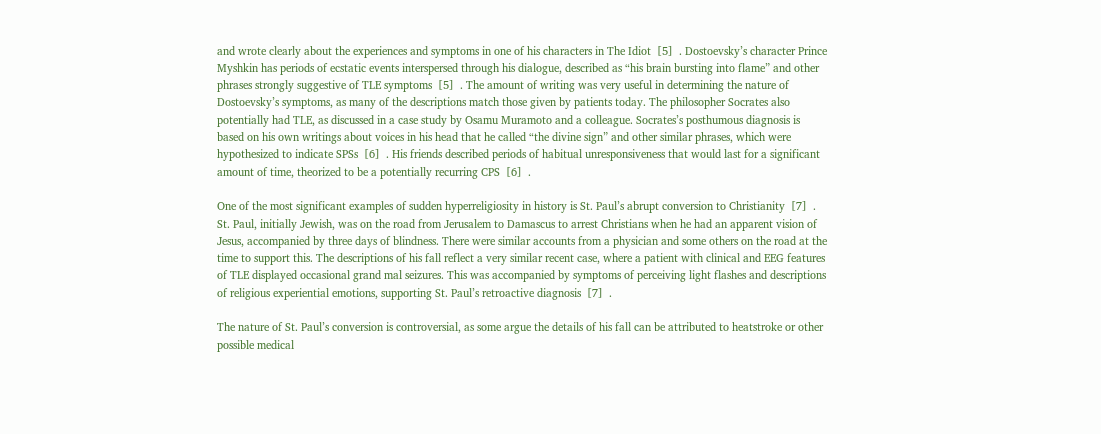and wrote clearly about the experiences and symptoms in one of his characters in The Idiot  [5]  . Dostoevsky’s character Prince Myshkin has periods of ecstatic events interspersed through his dialogue, described as “his brain bursting into flame” and other phrases strongly suggestive of TLE symptoms  [5]  . The amount of writing was very useful in determining the nature of Dostoevsky’s symptoms, as many of the descriptions match those given by patients today. The philosopher Socrates also potentially had TLE, as discussed in a case study by Osamu Muramoto and a colleague. Socrates’s posthumous diagnosis is based on his own writings about voices in his head that he called “the divine sign” and other similar phrases, which were hypothesized to indicate SPSs  [6]  . His friends described periods of habitual unresponsiveness that would last for a significant amount of time, theorized to be a potentially recurring CPS  [6]  .

One of the most significant examples of sudden hyperreligiosity in history is St. Paul’s abrupt conversion to Christianity  [7]  . St. Paul, initially Jewish, was on the road from Jerusalem to Damascus to arrest Christians when he had an apparent vision of Jesus, accompanied by three days of blindness. There were similar accounts from a physician and some others on the road at the time to support this. The descriptions of his fall reflect a very similar recent case, where a patient with clinical and EEG features of TLE displayed occasional grand mal seizures. This was accompanied by symptoms of perceiving light flashes and descriptions of religious experiential emotions, supporting St. Paul’s retroactive diagnosis  [7]  .

The nature of St. Paul’s conversion is controversial, as some argue the details of his fall can be attributed to heatstroke or other possible medical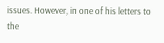issues. However, in one of his letters to the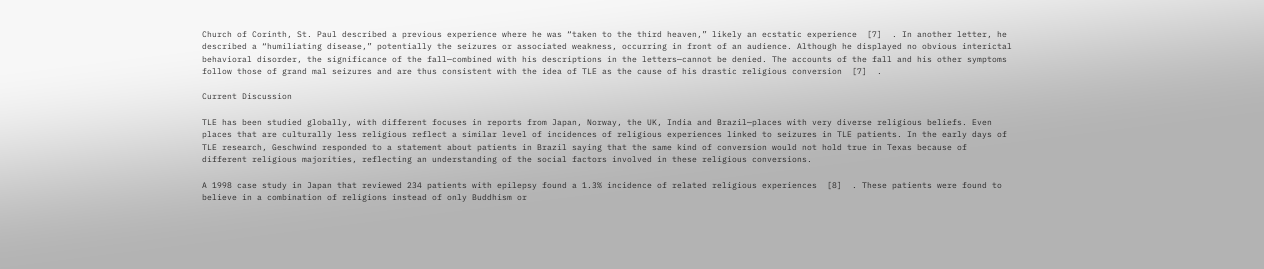Church of Corinth, St. Paul described a previous experience where he was “taken to the third heaven,” likely an ecstatic experience  [7]  . In another letter, he described a “humiliating disease,” potentially the seizures or associated weakness, occurring in front of an audience. Although he displayed no obvious interictal behavioral disorder, the significance of the fall—combined with his descriptions in the letters—cannot be denied. The accounts of the fall and his other symptoms follow those of grand mal seizures and are thus consistent with the idea of TLE as the cause of his drastic religious conversion  [7]  .

Current Discussion

TLE has been studied globally, with different focuses in reports from Japan, Norway, the UK, India and Brazil—places with very diverse religious beliefs. Even places that are culturally less religious reflect a similar level of incidences of religious experiences linked to seizures in TLE patients. In the early days of TLE research, Geschwind responded to a statement about patients in Brazil saying that the same kind of conversion would not hold true in Texas because of different religious majorities, reflecting an understanding of the social factors involved in these religious conversions.

A 1998 case study in Japan that reviewed 234 patients with epilepsy found a 1.3% incidence of related religious experiences  [8]  . These patients were found to believe in a combination of religions instead of only Buddhism or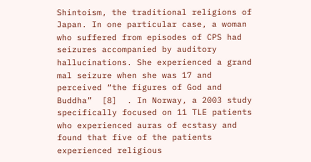Shintoism, the traditional religions of Japan. In one particular case, a woman who suffered from episodes of CPS had seizures accompanied by auditory hallucinations. She experienced a grand mal seizure when she was 17 and perceived “the figures of God and Buddha”  [8]  . In Norway, a 2003 study specifically focused on 11 TLE patients who experienced auras of ecstasy and found that five of the patients experienced religious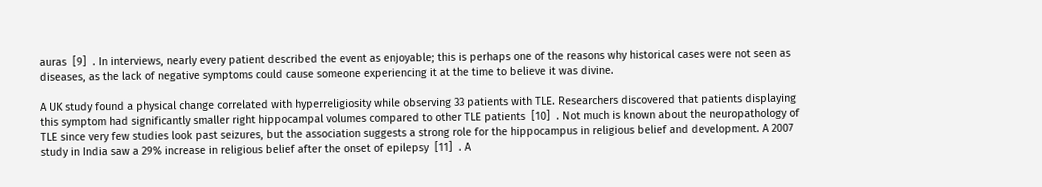auras  [9]  . In interviews, nearly every patient described the event as enjoyable; this is perhaps one of the reasons why historical cases were not seen as diseases, as the lack of negative symptoms could cause someone experiencing it at the time to believe it was divine.

A UK study found a physical change correlated with hyperreligiosity while observing 33 patients with TLE. Researchers discovered that patients displaying this symptom had significantly smaller right hippocampal volumes compared to other TLE patients  [10]  . Not much is known about the neuropathology of TLE since very few studies look past seizures, but the association suggests a strong role for the hippocampus in religious belief and development. A 2007 study in India saw a 29% increase in religious belief after the onset of epilepsy  [11]  . A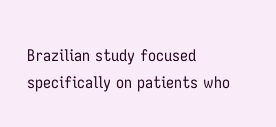Brazilian study focused specifically on patients who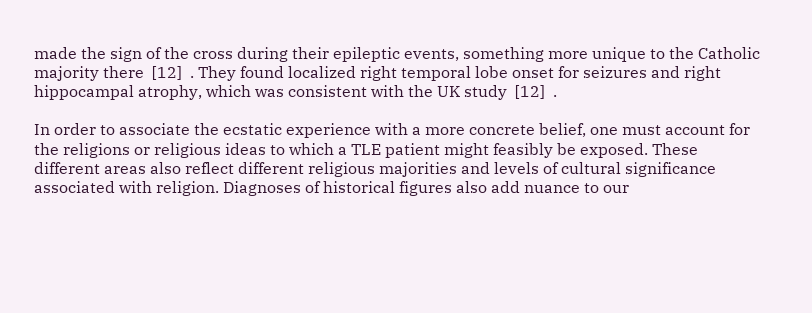made the sign of the cross during their epileptic events, something more unique to the Catholic majority there  [12]  . They found localized right temporal lobe onset for seizures and right hippocampal atrophy, which was consistent with the UK study  [12]  .

In order to associate the ecstatic experience with a more concrete belief, one must account for the religions or religious ideas to which a TLE patient might feasibly be exposed. These different areas also reflect different religious majorities and levels of cultural significance associated with religion. Diagnoses of historical figures also add nuance to our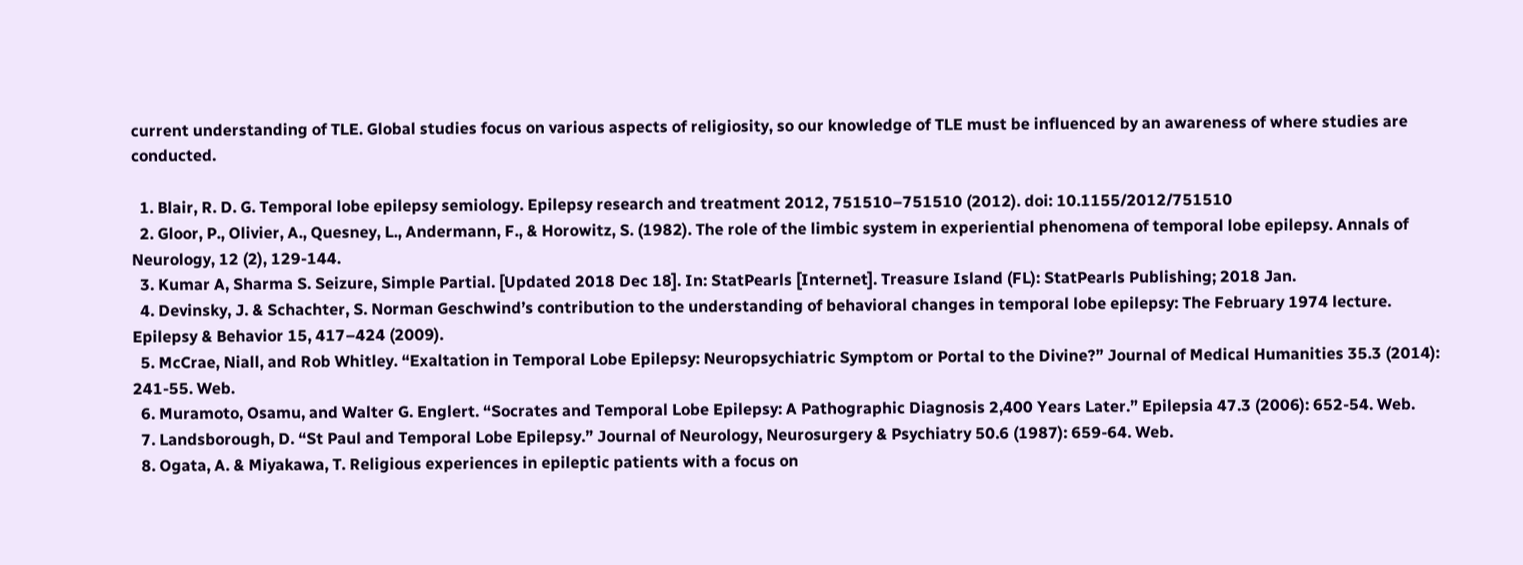current understanding of TLE. Global studies focus on various aspects of religiosity, so our knowledge of TLE must be influenced by an awareness of where studies are conducted.

  1. Blair, R. D. G. Temporal lobe epilepsy semiology. Epilepsy research and treatment 2012, 751510–751510 (2012). doi: 10.1155/2012/751510
  2. Gloor, P., Olivier, A., Quesney, L., Andermann, F., & Horowitz, S. (1982). The role of the limbic system in experiential phenomena of temporal lobe epilepsy. Annals of Neurology, 12 (2), 129-144.
  3. Kumar A, Sharma S. Seizure, Simple Partial. [Updated 2018 Dec 18]. In: StatPearls [Internet]. Treasure Island (FL): StatPearls Publishing; 2018 Jan.
  4. Devinsky, J. & Schachter, S. Norman Geschwind’s contribution to the understanding of behavioral changes in temporal lobe epilepsy: The February 1974 lecture. Epilepsy & Behavior 15, 417–424 (2009).
  5. McCrae, Niall, and Rob Whitley. “Exaltation in Temporal Lobe Epilepsy: Neuropsychiatric Symptom or Portal to the Divine?” Journal of Medical Humanities 35.3 (2014): 241-55. Web.
  6. Muramoto, Osamu, and Walter G. Englert. “Socrates and Temporal Lobe Epilepsy: A Pathographic Diagnosis 2,400 Years Later.” Epilepsia 47.3 (2006): 652-54. Web.
  7. Landsborough, D. “St Paul and Temporal Lobe Epilepsy.” Journal of Neurology, Neurosurgery & Psychiatry 50.6 (1987): 659-64. Web.
  8. Ogata, A. & Miyakawa, T. Religious experiences in epileptic patients with a focus on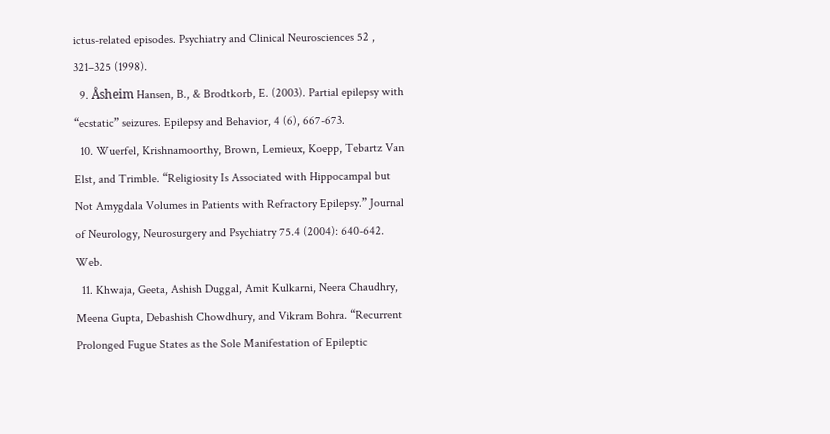ictus-related episodes. Psychiatry and Clinical Neurosciences 52 , 321–325 (1998).
  9. Åsheim Hansen, B., & Brodtkorb, E. (2003). Partial epilepsy with “ecstatic” seizures. Epilepsy and Behavior, 4 (6), 667-673.
  10. Wuerfel, Krishnamoorthy, Brown, Lemieux, Koepp, Tebartz Van Elst, and Trimble. “Religiosity Is Associated with Hippocampal but Not Amygdala Volumes in Patients with Refractory Epilepsy.” Journal of Neurology, Neurosurgery and Psychiatry 75.4 (2004): 640-642. Web.
  11. Khwaja, Geeta, Ashish Duggal, Amit Kulkarni, Neera Chaudhry, Meena Gupta, Debashish Chowdhury, and Vikram Bohra. “Recurrent Prolonged Fugue States as the Sole Manifestation of Epileptic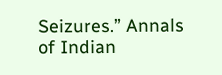Seizures.” Annals of Indian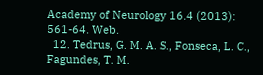Academy of Neurology 16.4 (2013): 561-64. Web.
  12. Tedrus, G. M. A. S., Fonseca, L. C., Fagundes, T. M.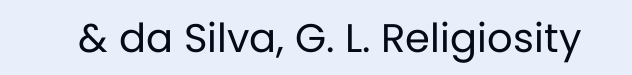& da Silva, G. L. Religiosity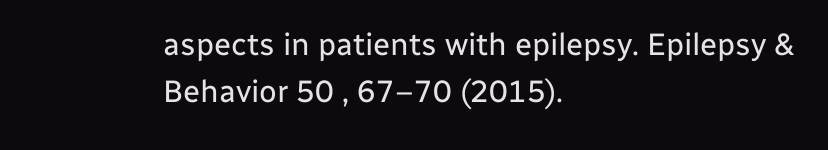aspects in patients with epilepsy. Epilepsy & Behavior 50 , 67–70 (2015).